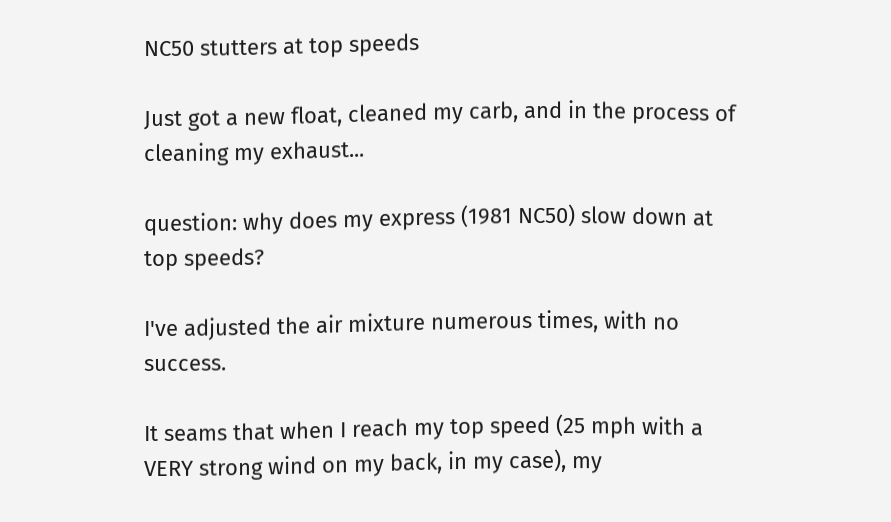NC50 stutters at top speeds

Just got a new float, cleaned my carb, and in the process of cleaning my exhaust...

question: why does my express (1981 NC50) slow down at top speeds?

I've adjusted the air mixture numerous times, with no success.

It seams that when I reach my top speed (25 mph with a VERY strong wind on my back, in my case), my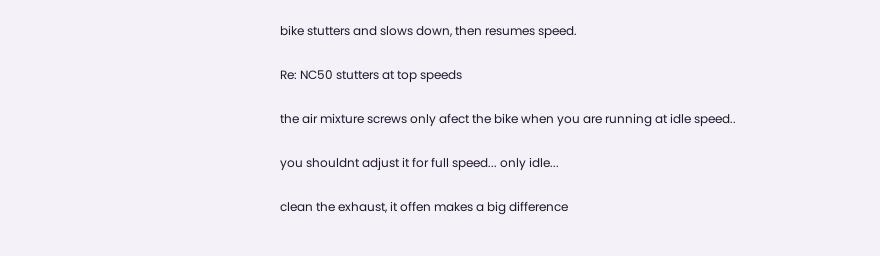bike stutters and slows down, then resumes speed.

Re: NC50 stutters at top speeds

the air mixture screws only afect the bike when you are running at idle speed..

you shouldnt adjust it for full speed... only idle...

clean the exhaust, it offen makes a big difference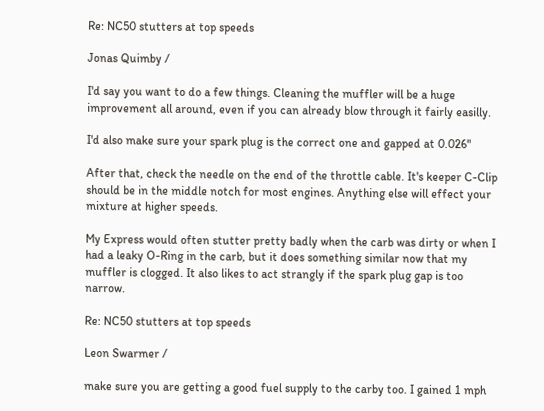Re: NC50 stutters at top speeds

Jonas Quimby /

I'd say you want to do a few things. Cleaning the muffler will be a huge improvement all around, even if you can already blow through it fairly easilly.

I'd also make sure your spark plug is the correct one and gapped at 0.026"

After that, check the needle on the end of the throttle cable. It's keeper C-Clip should be in the middle notch for most engines. Anything else will effect your mixture at higher speeds.

My Express would often stutter pretty badly when the carb was dirty or when I had a leaky O-Ring in the carb, but it does something similar now that my muffler is clogged. It also likes to act strangly if the spark plug gap is too narrow.

Re: NC50 stutters at top speeds

Leon Swarmer /

make sure you are getting a good fuel supply to the carby too. I gained 1 mph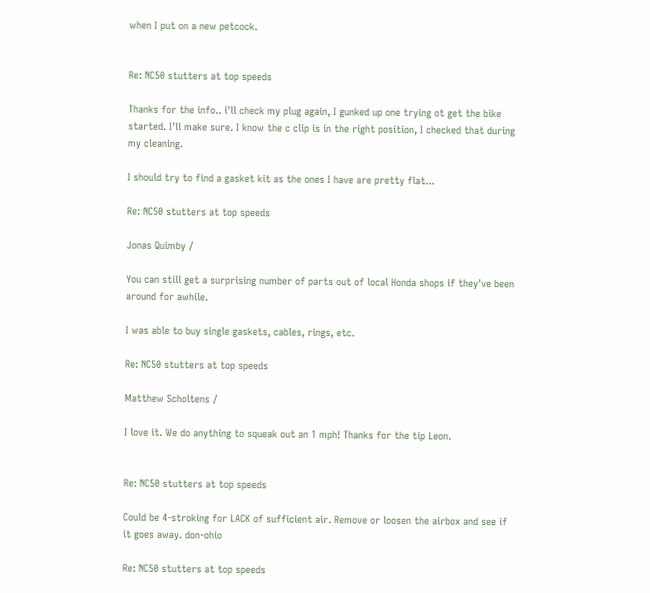when I put on a new petcock.


Re: NC50 stutters at top speeds

Thanks for the info.. i'll check my plug again, I gunked up one trying ot get the bike started. I'll make sure. I know the c clip is in the right position, I checked that during my cleaning.

I should try to find a gasket kit as the ones I have are pretty flat...

Re: NC50 stutters at top speeds

Jonas Quimby /

You can still get a surprising number of parts out of local Honda shops if they've been around for awhile.

I was able to buy single gaskets, cables, rings, etc.

Re: NC50 stutters at top speeds

Matthew Scholtens /

I love it. We do anything to squeak out an 1 mph! Thanks for the tip Leon.


Re: NC50 stutters at top speeds

Could be 4-stroking for LACK of sufficient air. Remove or loosen the airbox and see if it goes away. don-ohio

Re: NC50 stutters at top speeds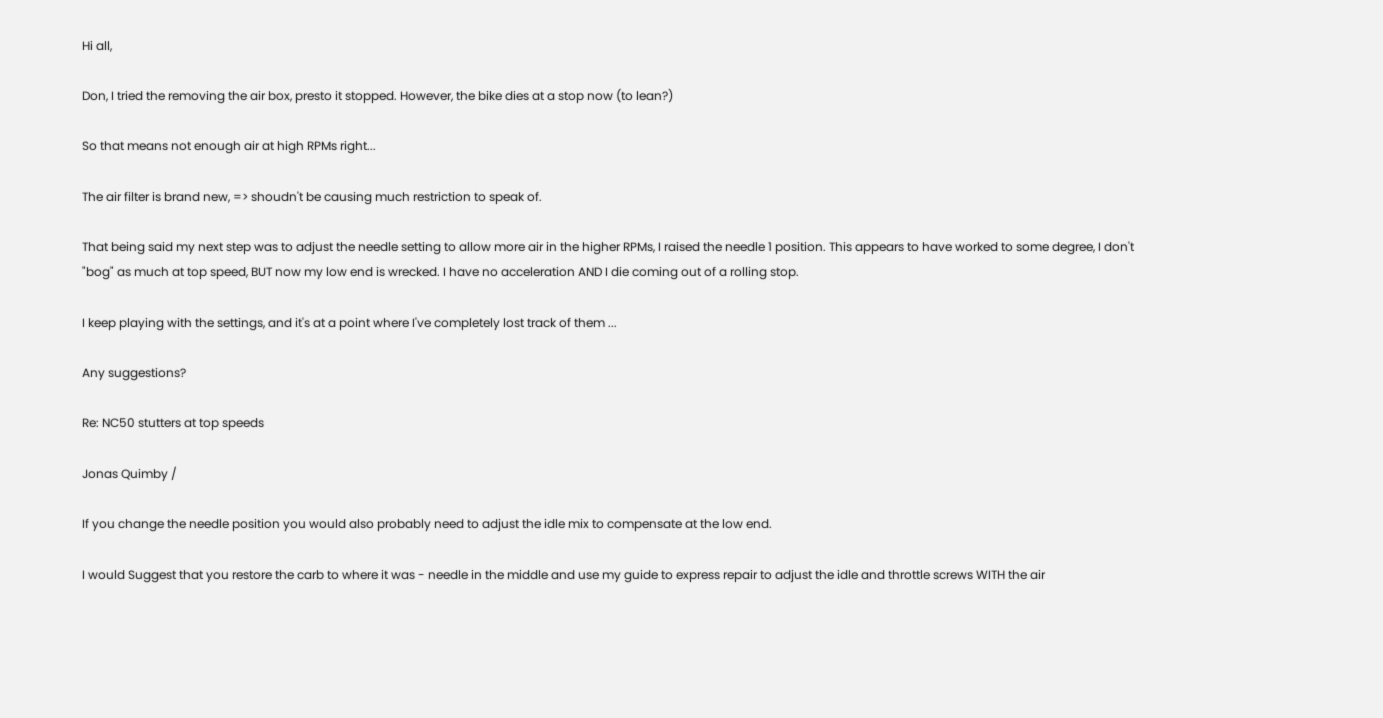Hi all,

Don, I tried the removing the air box, presto it stopped. However, the bike dies at a stop now (to lean?)

So that means not enough air at high RPMs right...

The air filter is brand new, => shoudn't be causing much restriction to speak of.

That being said my next step was to adjust the needle setting to allow more air in the higher RPMs, I raised the needle 1 position. This appears to have worked to some degree, I don't "bog" as much at top speed, BUT now my low end is wrecked. I have no acceleration AND I die coming out of a rolling stop.

I keep playing with the settings, and it's at a point where I've completely lost track of them ...

Any suggestions?

Re: NC50 stutters at top speeds

Jonas Quimby /

If you change the needle position you would also probably need to adjust the idle mix to compensate at the low end.

I would Suggest that you restore the carb to where it was - needle in the middle and use my guide to express repair to adjust the idle and throttle screws WITH the air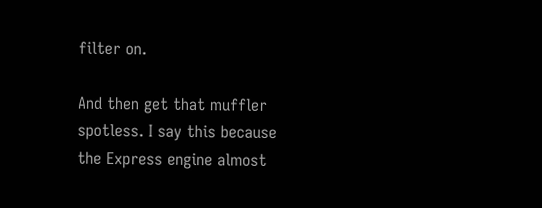filter on.

And then get that muffler spotless. I say this because the Express engine almost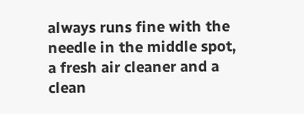always runs fine with the needle in the middle spot, a fresh air cleaner and a clean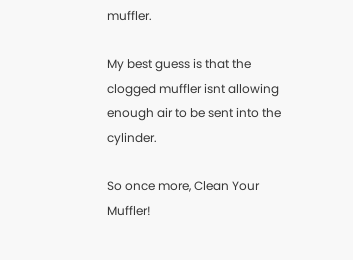muffler.

My best guess is that the clogged muffler isnt allowing enough air to be sent into the cylinder.

So once more, Clean Your Muffler!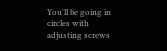You'll be going in circles with adjusting screws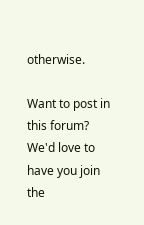otherwise.

Want to post in this forum? We'd love to have you join the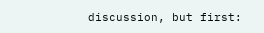discussion, but first: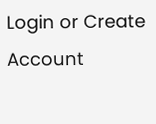Login or Create Account